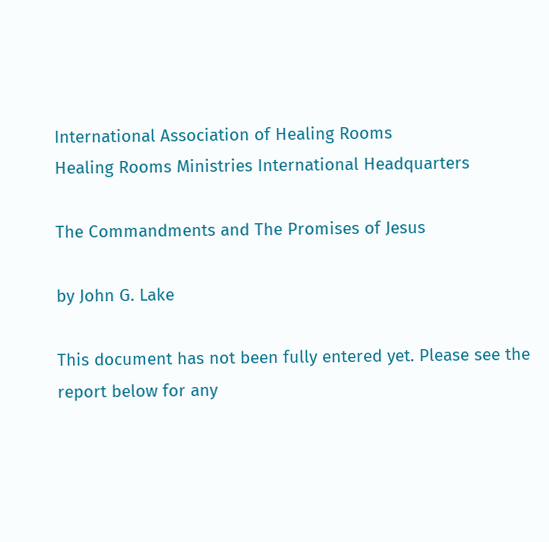International Association of Healing Rooms
Healing Rooms Ministries International Headquarters

The Commandments and The Promises of Jesus

by John G. Lake

This document has not been fully entered yet. Please see the report below for any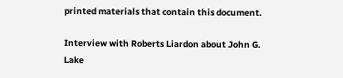printed materials that contain this document.

Interview with Roberts Liardon about John G. Lake